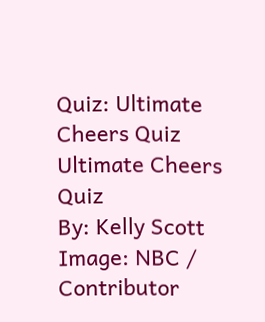Quiz: Ultimate Cheers Quiz
Ultimate Cheers Quiz
By: Kelly Scott
Image: NBC / Contributor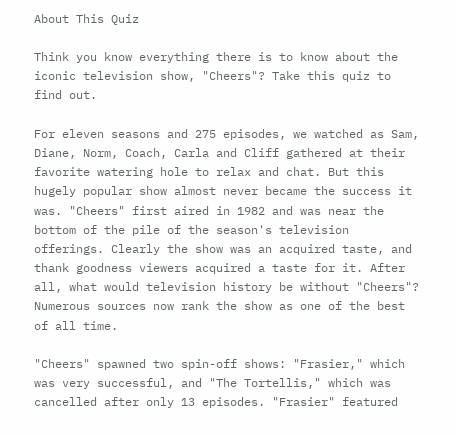About This Quiz

Think you know everything there is to know about the iconic television show, "Cheers"? Take this quiz to find out.

For eleven seasons and 275 episodes, we watched as Sam, Diane, Norm, Coach, Carla and Cliff gathered at their favorite watering hole to relax and chat. But this hugely popular show almost never became the success it was. "Cheers" first aired in 1982 and was near the bottom of the pile of the season's television offerings. Clearly the show was an acquired taste, and thank goodness viewers acquired a taste for it. After all, what would television history be without "Cheers"? Numerous sources now rank the show as one of the best of all time.

"Cheers" spawned two spin-off shows: "Frasier," which was very successful, and "The Tortellis," which was cancelled after only 13 episodes. "Frasier" featured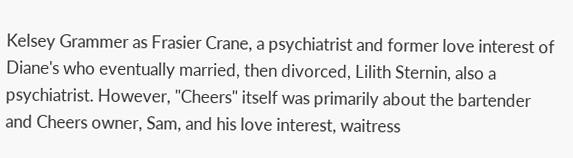Kelsey Grammer as Frasier Crane, a psychiatrist and former love interest of Diane's who eventually married, then divorced, Lilith Sternin, also a psychiatrist. However, "Cheers" itself was primarily about the bartender and Cheers owner, Sam, and his love interest, waitress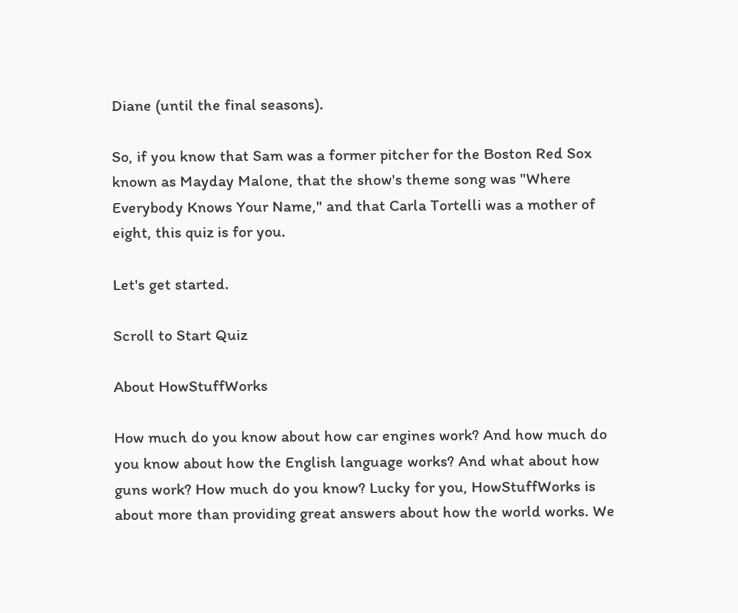Diane (until the final seasons).

So, if you know that Sam was a former pitcher for the Boston Red Sox  known as Mayday Malone, that the show's theme song was "Where Everybody Knows Your Name," and that Carla Tortelli was a mother of eight, this quiz is for you.

Let's get started.

Scroll to Start Quiz

About HowStuffWorks

How much do you know about how car engines work? And how much do you know about how the English language works? And what about how guns work? How much do you know? Lucky for you, HowStuffWorks is about more than providing great answers about how the world works. We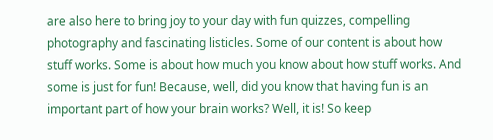are also here to bring joy to your day with fun quizzes, compelling photography and fascinating listicles. Some of our content is about how stuff works. Some is about how much you know about how stuff works. And some is just for fun! Because, well, did you know that having fun is an important part of how your brain works? Well, it is! So keep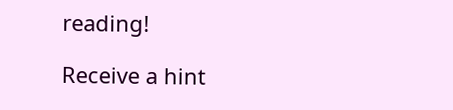reading!

Receive a hint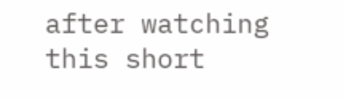after watching this short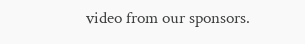video from our sponsors.